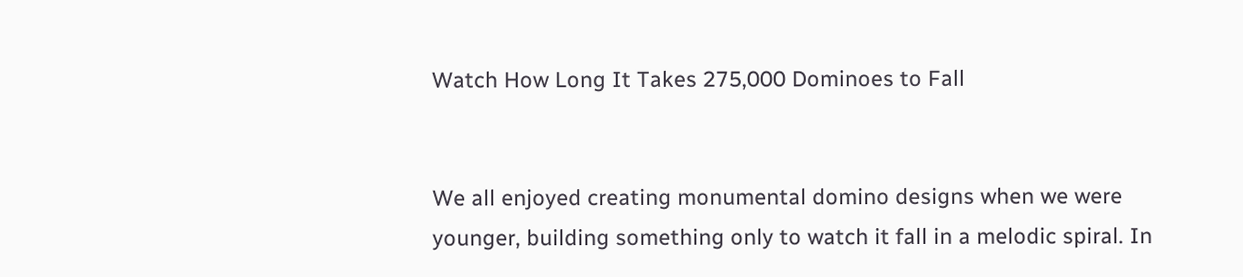Watch How Long It Takes 275,000 Dominoes to Fall


We all enjoyed creating monumental domino designs when we were younger, building something only to watch it fall in a melodic spiral. In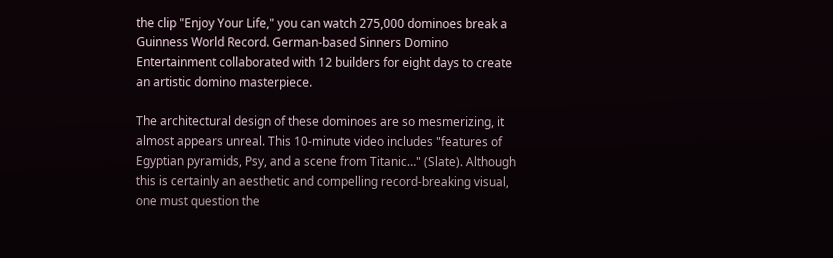the clip "Enjoy Your Life," you can watch 275,000 dominoes break a Guinness World Record. German-based Sinners Domino Entertainment collaborated with 12 builders for eight days to create an artistic domino masterpiece.

The architectural design of these dominoes are so mesmerizing, it almost appears unreal. This 10-minute video includes "features of Egyptian pyramids, Psy, and a scene from Titanic…" (Slate). Although this is certainly an aesthetic and compelling record-breaking visual, one must question the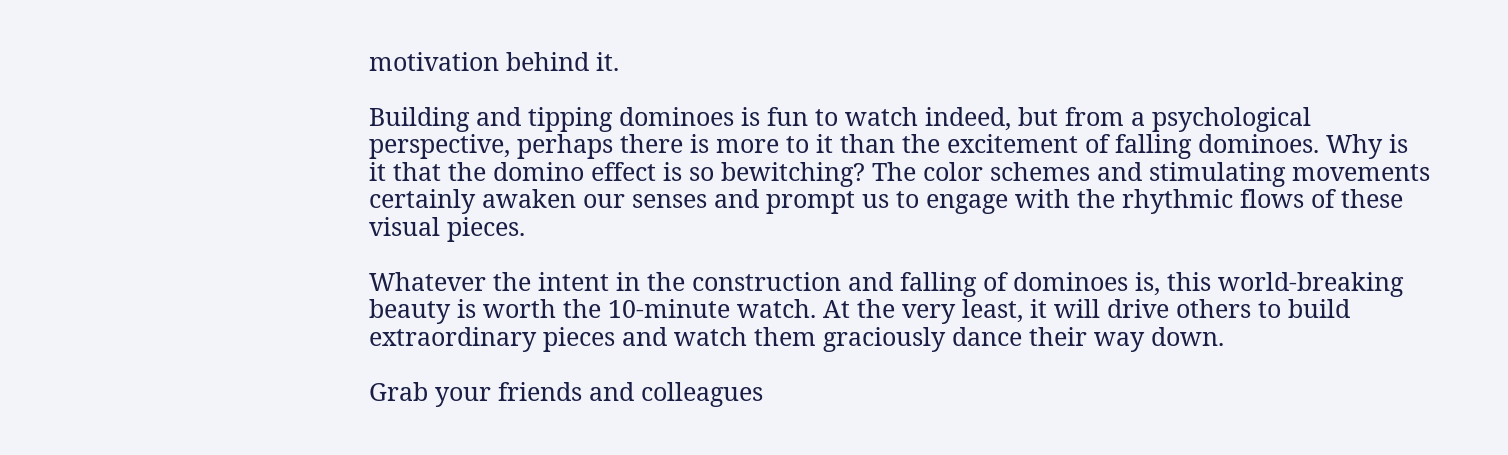motivation behind it.

Building and tipping dominoes is fun to watch indeed, but from a psychological perspective, perhaps there is more to it than the excitement of falling dominoes. Why is it that the domino effect is so bewitching? The color schemes and stimulating movements certainly awaken our senses and prompt us to engage with the rhythmic flows of these visual pieces.

Whatever the intent in the construction and falling of dominoes is, this world-breaking beauty is worth the 10-minute watch. At the very least, it will drive others to build extraordinary pieces and watch them graciously dance their way down.

Grab your friends and colleagues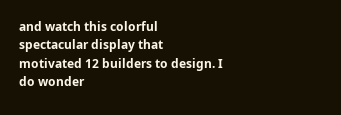and watch this colorful spectacular display that motivated 12 builders to design. I do wonder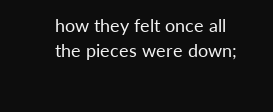how they felt once all the pieces were down;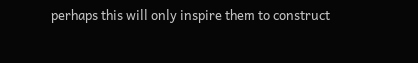perhaps this will only inspire them to construct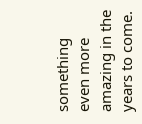something even more amazing in the years to come.